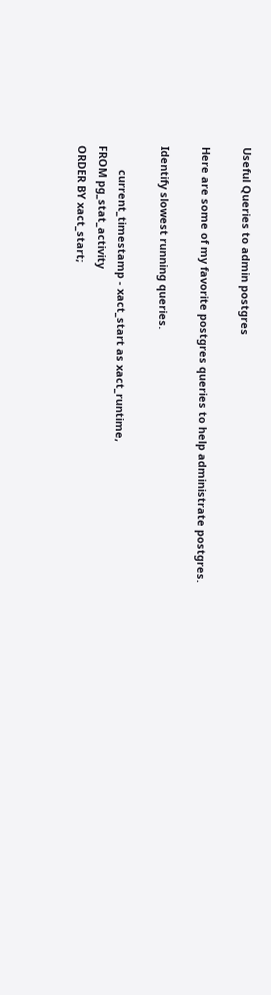Useful Queries to admin postgres

Here are some of my favorite postgres queries to help administrate postgres.

Identify slowest running queries.

        current_timestamp - xact_start as xact_runtime,
FROM pg_stat_activity
ORDER BY xact_start;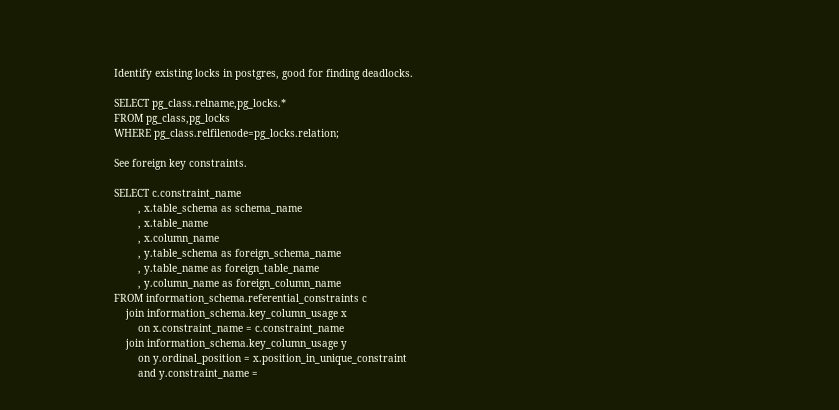Identify existing locks in postgres, good for finding deadlocks.

SELECT pg_class.relname,pg_locks.*
FROM pg_class,pg_locks
WHERE pg_class.relfilenode=pg_locks.relation;

See foreign key constraints.

SELECT c.constraint_name
        , x.table_schema as schema_name
        , x.table_name
        , x.column_name
        , y.table_schema as foreign_schema_name
        , y.table_name as foreign_table_name
        , y.column_name as foreign_column_name
FROM information_schema.referential_constraints c
    join information_schema.key_column_usage x
        on x.constraint_name = c.constraint_name
    join information_schema.key_column_usage y
        on y.ordinal_position = x.position_in_unique_constraint
        and y.constraint_name =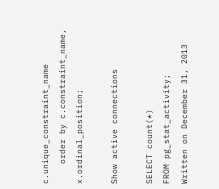c.unique_constraint_name
    order by c.constraint_name, x.ordinal_position;

Show active connections

SELECT count(*)
FROM pg_stat_activity;
Written on December 31, 2013